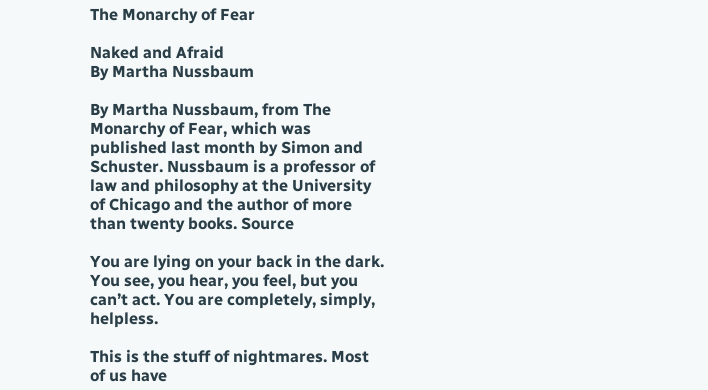The Monarchy of Fear

Naked and Afraid
By Martha Nussbaum

By Martha Nussbaum, from The Monarchy of Fear, which was published last month by Simon and Schuster. Nussbaum is a professor of law and philosophy at the University of Chicago and the author of more than twenty books. Source

You are lying on your back in the dark. You see, you hear, you feel, but you can’t act. You are completely, simply, helpless.

This is the stuff of nightmares. Most of us have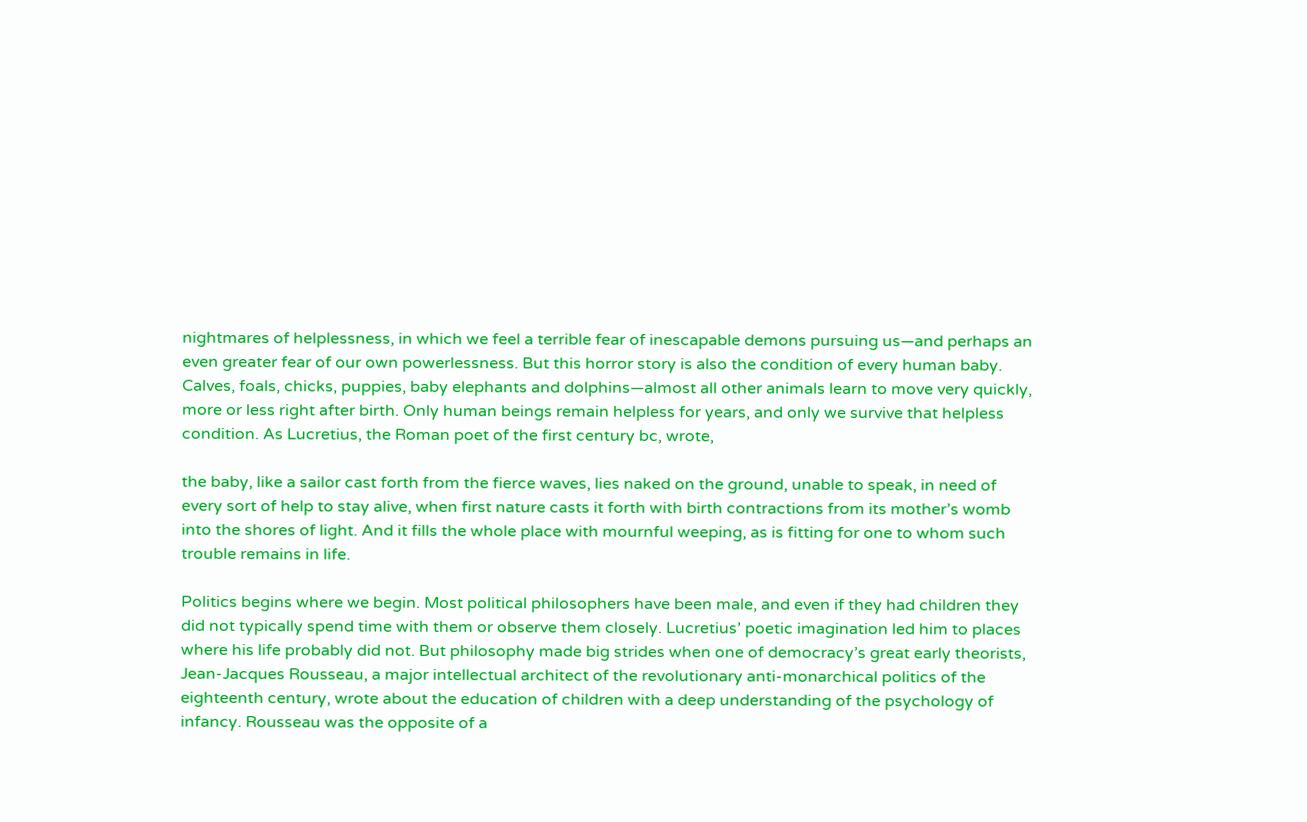nightmares of helplessness, in which we feel a terrible fear of inescapable demons pursuing us—and perhaps an even greater fear of our own powerlessness. But this horror story is also the condition of every human baby. Calves, foals, chicks, puppies, baby elephants and dolphins—almost all other animals learn to move very quickly, more or less right after birth. Only human beings remain helpless for years, and only we survive that helpless condition. As Lucretius, the Roman poet of the first century bc, wrote,

the baby, like a sailor cast forth from the fierce waves, lies naked on the ground, unable to speak, in need of every sort of help to stay alive, when first nature casts it forth with birth contractions from its mother’s womb into the shores of light. And it fills the whole place with mournful weeping, as is fitting for one to whom such trouble remains in life.

Politics begins where we begin. Most political philosophers have been male, and even if they had children they did not typically spend time with them or observe them closely. Lucretius’ poetic imagination led him to places where his life probably did not. But philosophy made big strides when one of democracy’s great early theorists, Jean-Jacques Rousseau, a major intellectual architect of the revolutionary anti-monarchical politics of the eighteenth century, wrote about the education of children with a deep understanding of the psychology of infancy. Rousseau was the opposite of a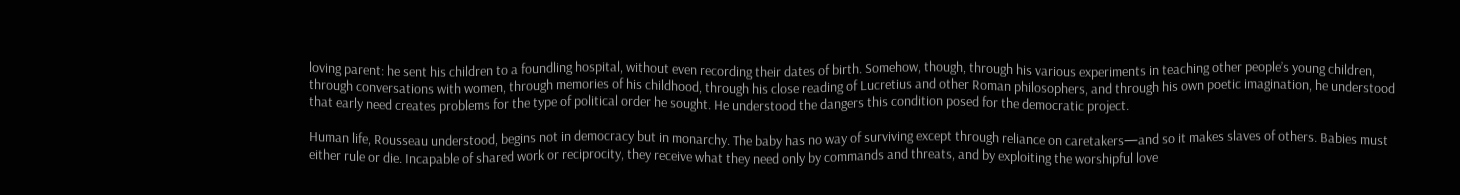loving parent: he sent his children to a foundling hospital, without even recording their dates of birth. Somehow, though, through his various experiments in teaching other people’s young children, through conversations with women, through memories of his childhood, through his close reading of Lucretius and other Roman philosophers, and through his own poetic imagination, he understood that early need creates problems for the type of political order he sought. He understood the dangers this condition posed for the democratic project.

Human life, Rousseau understood, begins not in democracy but in monarchy. The baby has no way of surviving except through reliance on caretakers—and so it makes slaves of others. Babies must either rule or die. Incapable of shared work or reciprocity, they receive what they need only by commands and threats, and by exploiting the worshipful love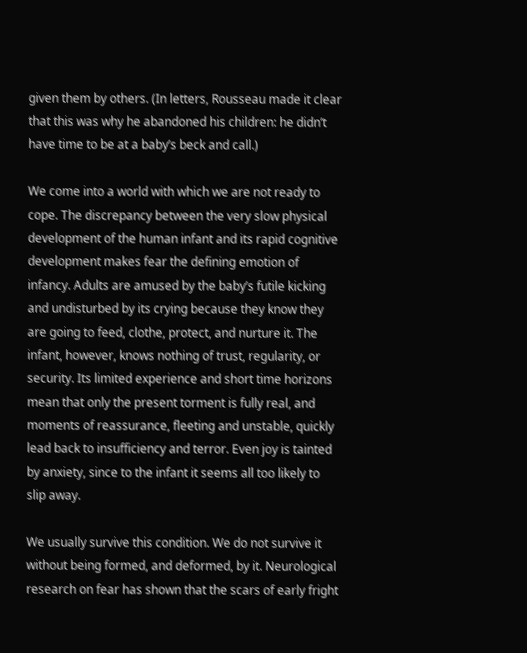given them by others. (In letters, Rousseau made it clear that this was why he abandoned his children: he didn’t have time to be at a baby’s beck and call.)

We come into a world with which we are not ready to cope. The discrepancy between the very slow physical development of the human infant and its rapid cognitive development makes fear the defining emotion of infancy. Adults are amused by the baby’s futile kicking and undisturbed by its crying because they know they are going to feed, clothe, protect, and nurture it. The infant, however, knows nothing of trust, regularity, or security. Its limited experience and short time horizons mean that only the present torment is fully real, and moments of reassurance, fleeting and unstable, quickly lead back to insufficiency and terror. Even joy is tainted by anxiety, since to the infant it seems all too likely to slip away.

We usually survive this condition. We do not survive it without being formed, and deformed, by it. Neurological research on fear has shown that the scars of early fright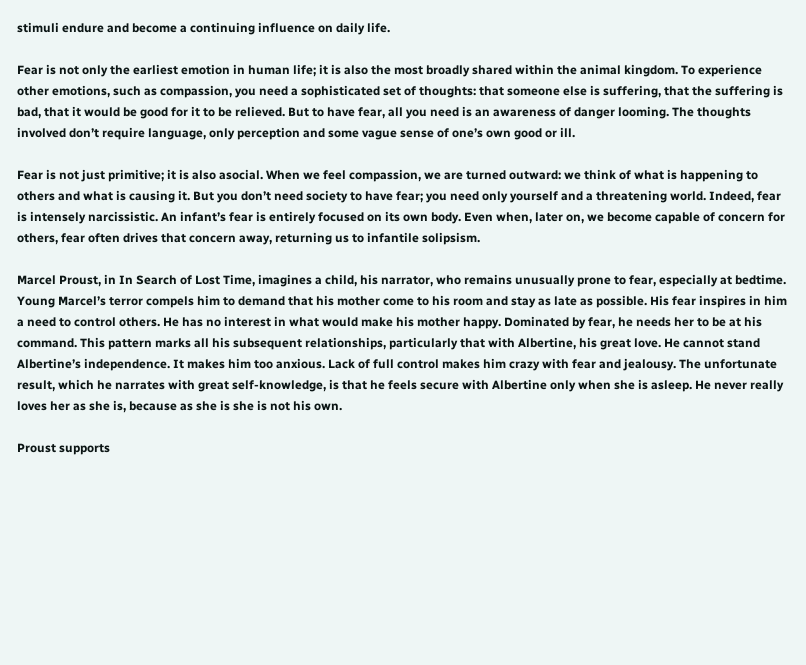stimuli endure and become a continuing influence on daily life.

Fear is not only the earliest emotion in human life; it is also the most broadly shared within the animal kingdom. To experience other emotions, such as compassion, you need a sophisticated set of thoughts: that someone else is suffering, that the suffering is bad, that it would be good for it to be relieved. But to have fear, all you need is an awareness of danger looming. The thoughts involved don’t require language, only perception and some vague sense of one’s own good or ill.

Fear is not just primitive; it is also asocial. When we feel compassion, we are turned outward: we think of what is happening to others and what is causing it. But you don’t need society to have fear; you need only yourself and a threatening world. Indeed, fear is intensely narcissistic. An infant’s fear is entirely focused on its own body. Even when, later on, we become capable of concern for others, fear often drives that concern away, returning us to infantile solipsism.

Marcel Proust, in In Search of Lost Time, imagines a child, his narrator, who remains unusually prone to fear, especially at bedtime. Young Marcel’s terror compels him to demand that his mother come to his room and stay as late as possible. His fear inspires in him a need to control others. He has no interest in what would make his mother happy. Dominated by fear, he needs her to be at his command. This pattern marks all his subsequent relationships, particularly that with Albertine, his great love. He cannot stand Albertine’s independence. It makes him too anxious. Lack of full control makes him crazy with fear and jealousy. The unfortunate result, which he narrates with great self-knowledge, is that he feels secure with Albertine only when she is asleep. He never really loves her as she is, because as she is she is not his own.

Proust supports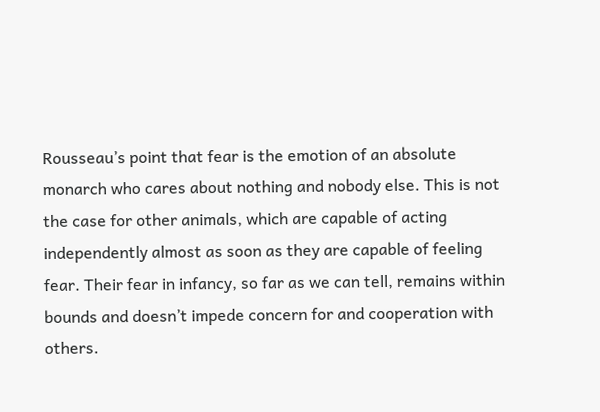Rousseau’s point that fear is the emotion of an absolute monarch who cares about nothing and nobody else. This is not the case for other animals, which are capable of acting independently almost as soon as they are capable of feeling fear. Their fear in infancy, so far as we can tell, remains within bounds and doesn’t impede concern for and cooperation with others.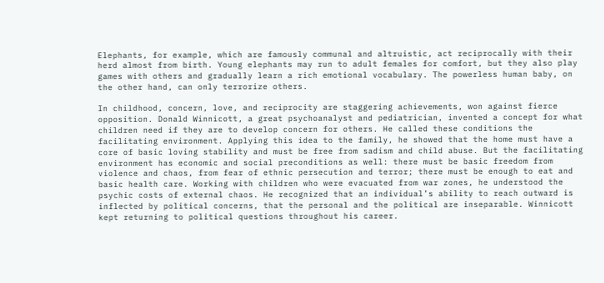Elephants, for example, which are famously communal and altruistic, act reciprocally with their herd almost from birth. Young elephants may run to adult females for comfort, but they also play games with others and gradually learn a rich emotional vocabulary. The powerless human baby, on the other hand, can only terrorize others.

In childhood, concern, love, and reciprocity are staggering achievements, won against fierce opposition. Donald Winnicott, a great psychoanalyst and pediatrician, invented a concept for what children need if they are to develop concern for others. He called these conditions the facilitating environment. Applying this idea to the family, he showed that the home must have a core of basic loving stability and must be free from sadism and child abuse. But the facilitating environment has economic and social preconditions as well: there must be basic freedom from violence and chaos, from fear of ethnic persecution and terror; there must be enough to eat and basic health care. Working with children who were evacuated from war zones, he understood the psychic costs of external chaos. He recognized that an individual’s ability to reach outward is inflected by political concerns, that the personal and the political are inseparable. Winnicott kept returning to political questions throughout his career.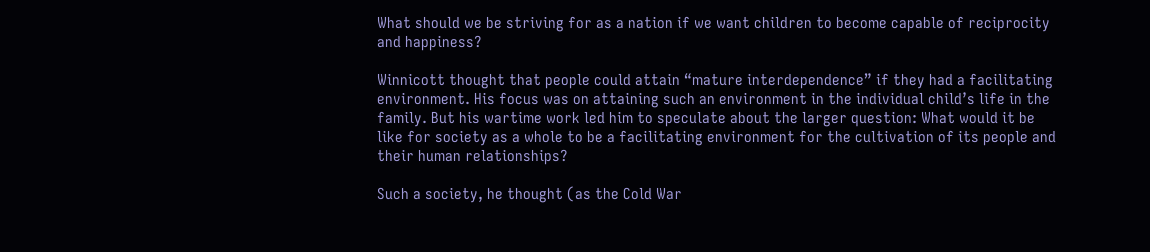What should we be striving for as a nation if we want children to become capable of reciprocity and happiness?

Winnicott thought that people could attain “mature interdependence” if they had a facilitating environment. His focus was on attaining such an environment in the individual child’s life in the family. But his wartime work led him to speculate about the larger question: What would it be like for society as a whole to be a facilitating environment for the cultivation of its people and their human relationships?

Such a society, he thought (as the Cold War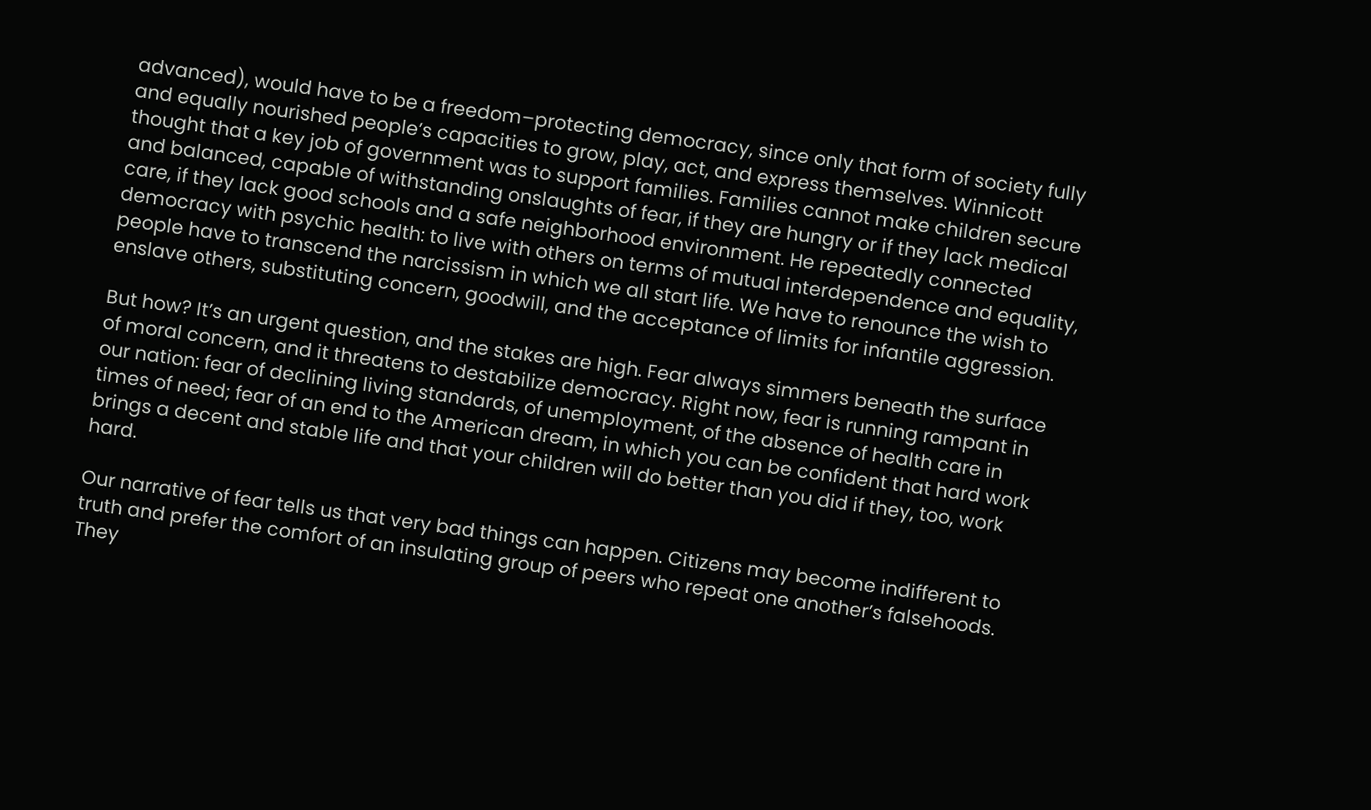advanced), would have to be a freedom–protecting democracy, since only that form of society fully and equally nourished people’s capacities to grow, play, act, and express themselves. Winnicott thought that a key job of government was to support families. Families cannot make children secure and balanced, capable of withstanding onslaughts of fear, if they are hungry or if they lack medical care, if they lack good schools and a safe neighborhood environment. He repeatedly connected democracy with psychic health: to live with others on terms of mutual interdependence and equality, people have to transcend the narcissism in which we all start life. We have to renounce the wish to enslave others, substituting concern, goodwill, and the acceptance of limits for infantile aggression.

But how? It’s an urgent question, and the stakes are high. Fear always simmers beneath the surface of moral concern, and it threatens to destabilize democracy. Right now, fear is running rampant in our nation: fear of declining living standards, of unemployment, of the absence of health care in times of need; fear of an end to the American dream, in which you can be confident that hard work brings a decent and stable life and that your children will do better than you did if they, too, work hard.

Our narrative of fear tells us that very bad things can happen. Citizens may become indifferent to truth and prefer the comfort of an insulating group of peers who repeat one another’s falsehoods. They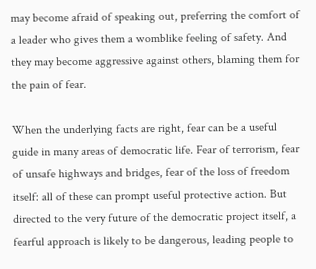may become afraid of speaking out, preferring the comfort of a leader who gives them a womblike feeling of safety. And they may become aggressive against others, blaming them for the pain of fear.

When the underlying facts are right, fear can be a useful guide in many areas of democratic life. Fear of terrorism, fear of unsafe highways and bridges, fear of the loss of freedom itself: all of these can prompt useful protective action. But directed to the very future of the democratic project itself, a fearful approach is likely to be dangerous, leading people to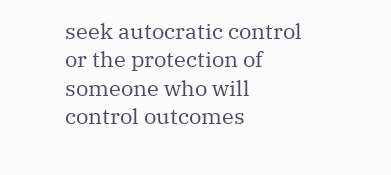seek autocratic control or the protection of someone who will control outcomes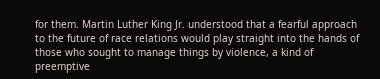for them. Martin Luther King Jr. understood that a fearful approach to the future of race relations would play straight into the hands of those who sought to manage things by violence, a kind of preemptive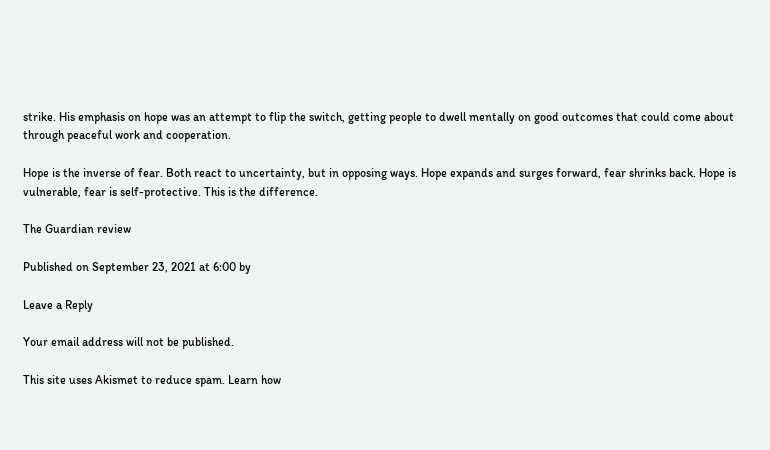strike. His emphasis on hope was an attempt to flip the switch, getting people to dwell mentally on good outcomes that could come about through peaceful work and cooperation.

Hope is the inverse of fear. Both react to uncertainty, but in opposing ways. Hope expands and surges forward, fear shrinks back. Hope is vulnerable, fear is self-protective. This is the difference.

The Guardian review

Published on September 23, 2021 at 6:00 by

Leave a Reply

Your email address will not be published.

This site uses Akismet to reduce spam. Learn how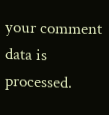your comment data is processed.